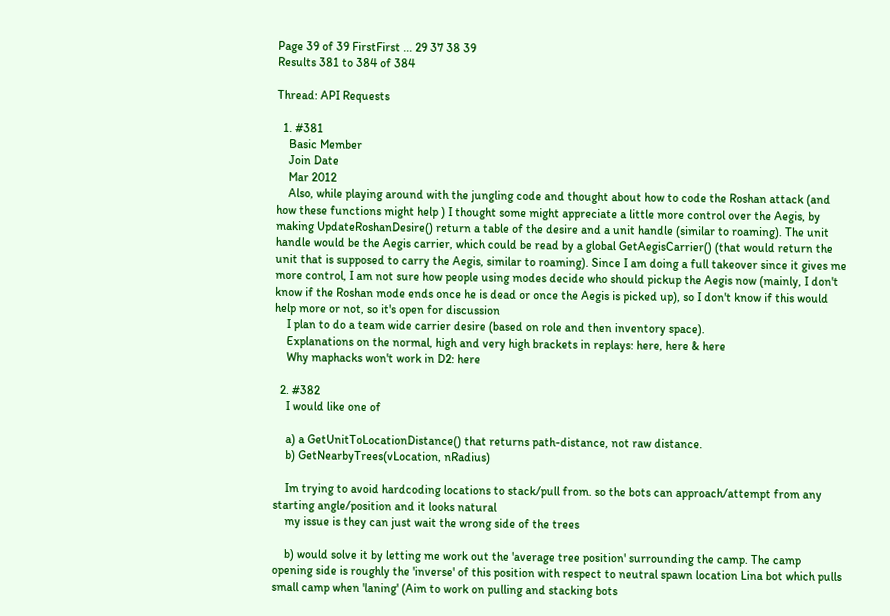Page 39 of 39 FirstFirst ... 29 37 38 39
Results 381 to 384 of 384

Thread: API Requests

  1. #381
    Basic Member
    Join Date
    Mar 2012
    Also, while playing around with the jungling code and thought about how to code the Roshan attack (and how these functions might help ) I thought some might appreciate a little more control over the Aegis, by making UpdateRoshanDesire() return a table of the desire and a unit handle (similar to roaming). The unit handle would be the Aegis carrier, which could be read by a global GetAegisCarrier() (that would return the unit that is supposed to carry the Aegis, similar to roaming). Since I am doing a full takeover since it gives me more control, I am not sure how people using modes decide who should pickup the Aegis now (mainly, I don't know if the Roshan mode ends once he is dead or once the Aegis is picked up), so I don't know if this would help more or not, so it's open for discussion
    I plan to do a team wide carrier desire (based on role and then inventory space).
    Explanations on the normal, high and very high brackets in replays: here, here & here
    Why maphacks won't work in D2: here

  2. #382
    I would like one of

    a) a GetUnitToLocationDistance() that returns path-distance, not raw distance.
    b) GetNearbyTrees(vLocation, nRadius)

    Im trying to avoid hardcoding locations to stack/pull from. so the bots can approach/attempt from any starting angle/position and it looks natural
    my issue is they can just wait the wrong side of the trees

    b) would solve it by letting me work out the 'average tree position' surrounding the camp. The camp opening side is roughly the 'inverse' of this position with respect to neutral spawn location Lina bot which pulls small camp when 'laning' (Aim to work on pulling and stacking bots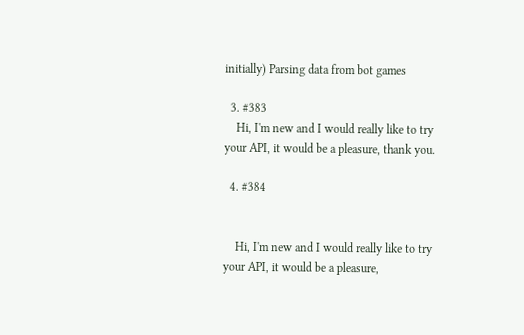initially) Parsing data from bot games

  3. #383
    Hi, I'm new and I would really like to try your API, it would be a pleasure, thank you.

  4. #384


    Hi, I'm new and I would really like to try your API, it would be a pleasure,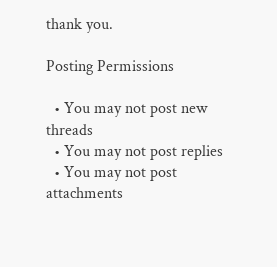thank you.

Posting Permissions

  • You may not post new threads
  • You may not post replies
  • You may not post attachments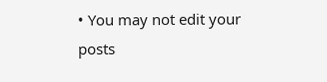• You may not edit your posts